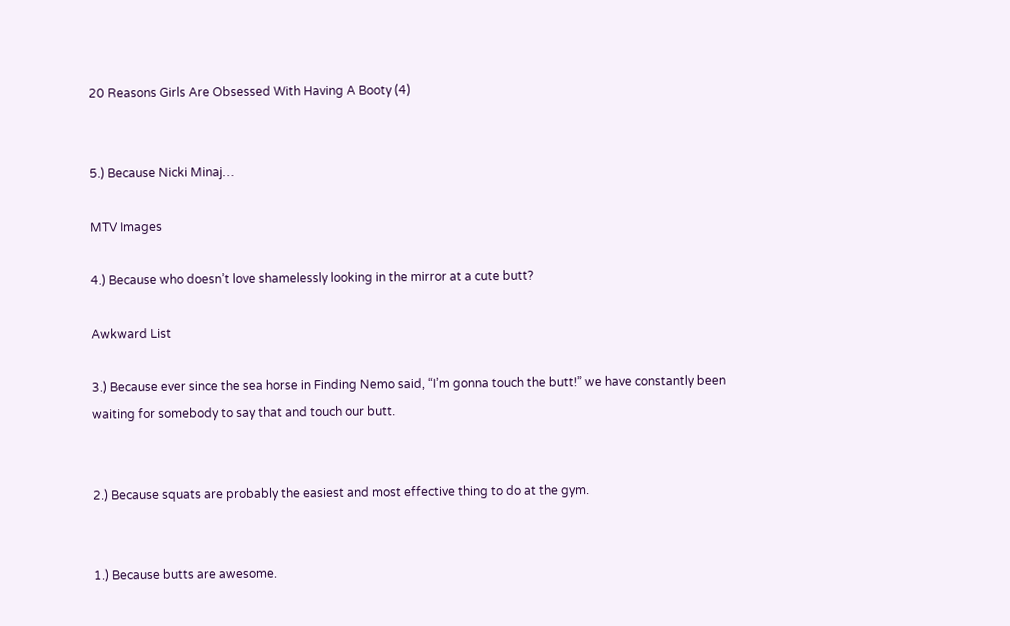20 Reasons Girls Are Obsessed With Having A Booty (4)


5.) Because Nicki Minaj…

MTV Images

4.) Because who doesn’t love shamelessly looking in the mirror at a cute butt?

Awkward List

3.) Because ever since the sea horse in Finding Nemo said, “I’m gonna touch the butt!” we have constantly been waiting for somebody to say that and touch our butt.


2.) Because squats are probably the easiest and most effective thing to do at the gym.


1.) Because butts are awesome.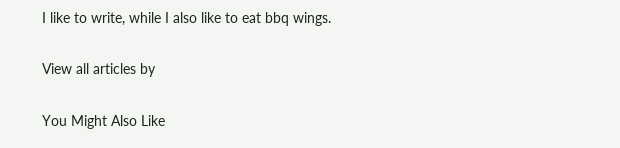I like to write, while I also like to eat bbq wings.

View all articles by

You Might Also Like